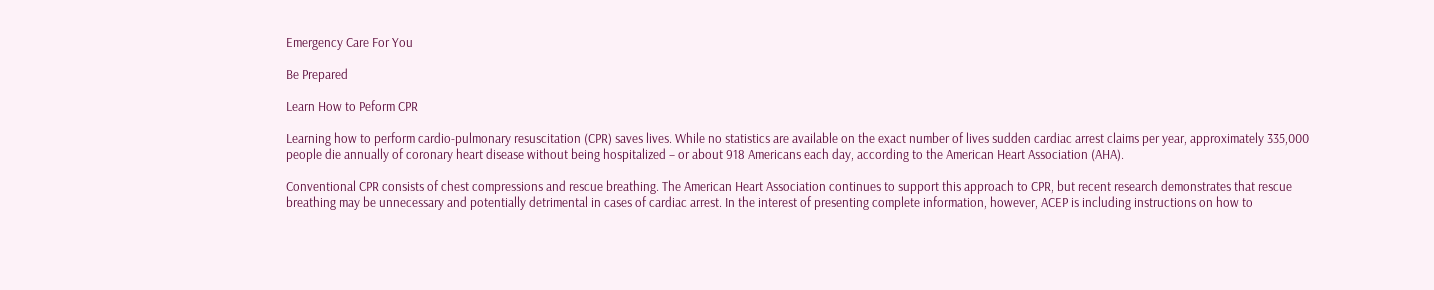Emergency Care For You

Be Prepared

Learn How to Peform CPR

Learning how to perform cardio-pulmonary resuscitation (CPR) saves lives. While no statistics are available on the exact number of lives sudden cardiac arrest claims per year, approximately 335,000 people die annually of coronary heart disease without being hospitalized – or about 918 Americans each day, according to the American Heart Association (AHA).

Conventional CPR consists of chest compressions and rescue breathing. The American Heart Association continues to support this approach to CPR, but recent research demonstrates that rescue breathing may be unnecessary and potentially detrimental in cases of cardiac arrest. In the interest of presenting complete information, however, ACEP is including instructions on how to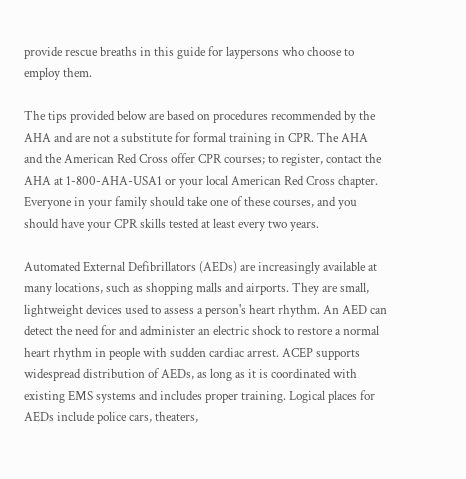provide rescue breaths in this guide for laypersons who choose to employ them.

The tips provided below are based on procedures recommended by the AHA and are not a substitute for formal training in CPR. The AHA and the American Red Cross offer CPR courses; to register, contact the AHA at 1-800-AHA-USA1 or your local American Red Cross chapter. Everyone in your family should take one of these courses, and you should have your CPR skills tested at least every two years.

Automated External Defibrillators (AEDs) are increasingly available at many locations, such as shopping malls and airports. They are small, lightweight devices used to assess a person's heart rhythm. An AED can detect the need for and administer an electric shock to restore a normal heart rhythm in people with sudden cardiac arrest. ACEP supports widespread distribution of AEDs, as long as it is coordinated with existing EMS systems and includes proper training. Logical places for AEDs include police cars, theaters,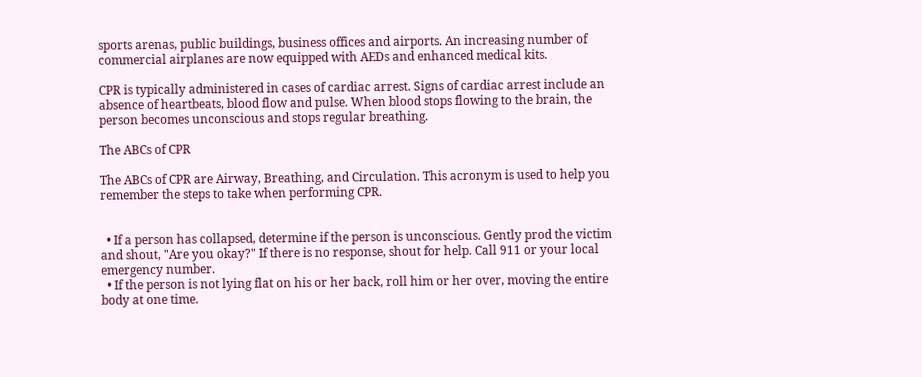sports arenas, public buildings, business offices and airports. An increasing number of commercial airplanes are now equipped with AEDs and enhanced medical kits.

CPR is typically administered in cases of cardiac arrest. Signs of cardiac arrest include an absence of heartbeats, blood flow and pulse. When blood stops flowing to the brain, the person becomes unconscious and stops regular breathing.

The ABCs of CPR

The ABCs of CPR are Airway, Breathing, and Circulation. This acronym is used to help you remember the steps to take when performing CPR.


  • If a person has collapsed, determine if the person is unconscious. Gently prod the victim and shout, "Are you okay?" If there is no response, shout for help. Call 911 or your local emergency number.
  • If the person is not lying flat on his or her back, roll him or her over, moving the entire body at one time.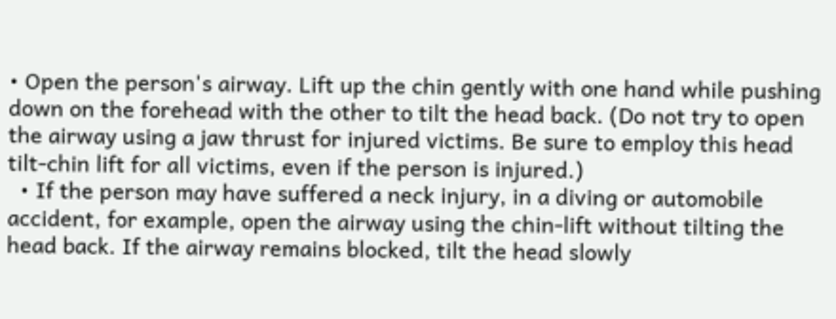• Open the person's airway. Lift up the chin gently with one hand while pushing down on the forehead with the other to tilt the head back. (Do not try to open the airway using a jaw thrust for injured victims. Be sure to employ this head tilt-chin lift for all victims, even if the person is injured.)
  • If the person may have suffered a neck injury, in a diving or automobile accident, for example, open the airway using the chin-lift without tilting the head back. If the airway remains blocked, tilt the head slowly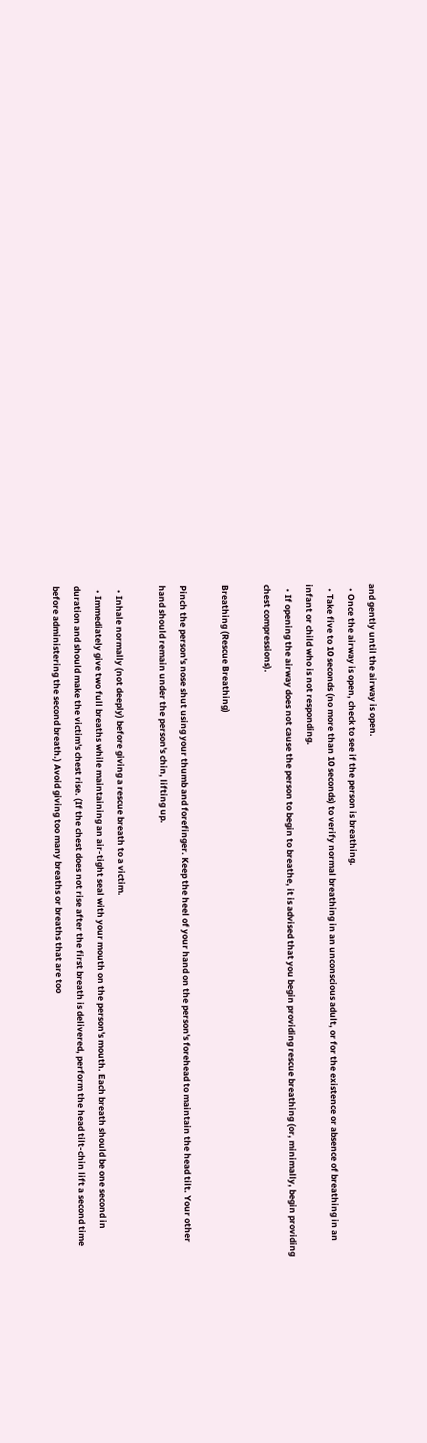and gently until the airway is open.
  • Once the airway is open, check to see if the person is breathing.
  • Take five to 10 seconds (no more than 10 seconds) to verify normal breathing in an unconscious adult, or for the existence or absence of breathing in an infant or child who is not responding.
  • If opening the airway does not cause the person to begin to breathe, it is advised that you begin providing rescue breathing (or, minimally, begin providing chest compressions).

Breathing (Rescue Breathing)

Pinch the person's nose shut using your thumb and forefinger. Keep the heel of your hand on the person's forehead to maintain the head tilt. Your other hand should remain under the person's chin, lifting up.

  • Inhale normally (not deeply) before giving a rescue breath to a victim.
  • Immediately give two full breaths while maintaining an air-tight seal with your mouth on the person's mouth. Each breath should be one second in duration and should make the victim's chest rise. (If the chest does not rise after the first breath is delivered, perform the head tilt-chin lift a second time before administering the second breath.) Avoid giving too many breaths or breaths that are too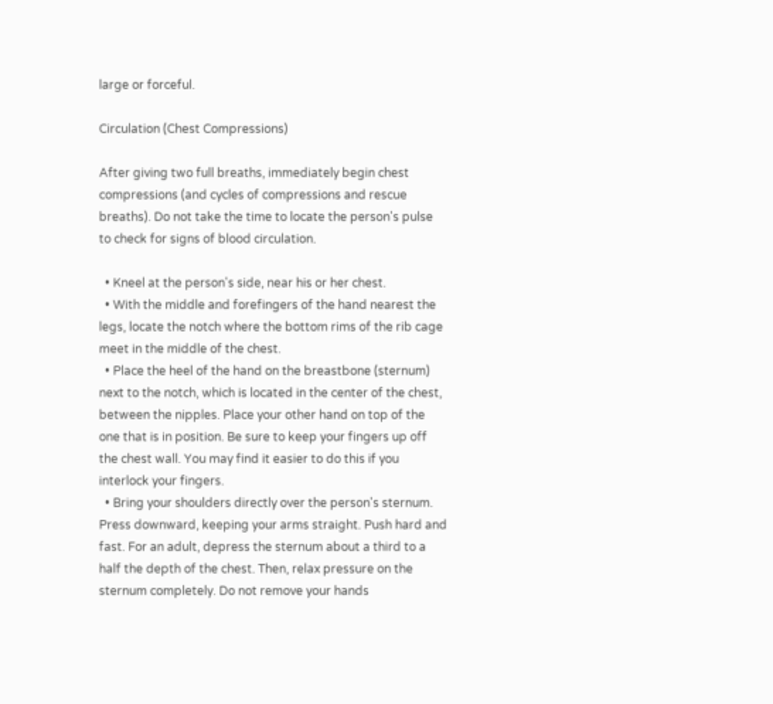large or forceful.

Circulation (Chest Compressions)

After giving two full breaths, immediately begin chest compressions (and cycles of compressions and rescue breaths). Do not take the time to locate the person's pulse to check for signs of blood circulation.

  • Kneel at the person's side, near his or her chest.
  • With the middle and forefingers of the hand nearest the legs, locate the notch where the bottom rims of the rib cage meet in the middle of the chest.
  • Place the heel of the hand on the breastbone (sternum) next to the notch, which is located in the center of the chest, between the nipples. Place your other hand on top of the one that is in position. Be sure to keep your fingers up off the chest wall. You may find it easier to do this if you interlock your fingers.
  • Bring your shoulders directly over the person's sternum. Press downward, keeping your arms straight. Push hard and fast. For an adult, depress the sternum about a third to a half the depth of the chest. Then, relax pressure on the sternum completely. Do not remove your hands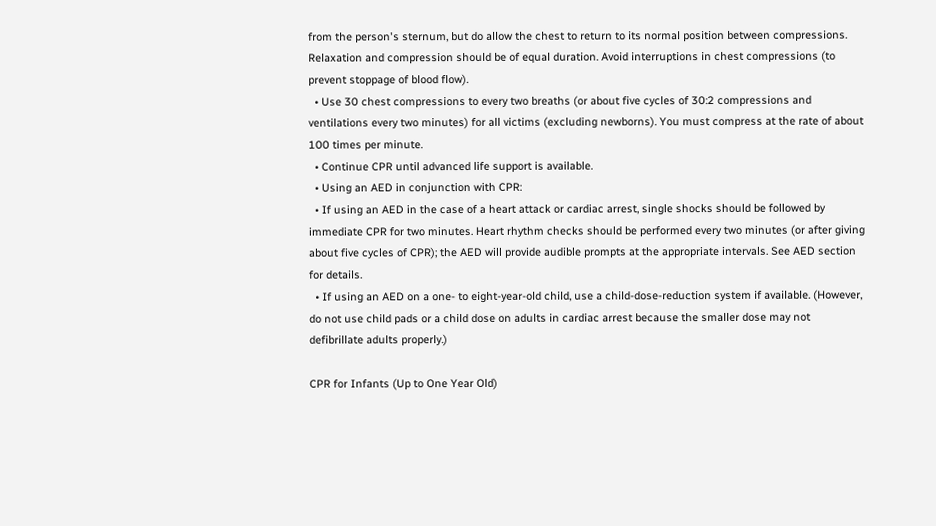from the person's sternum, but do allow the chest to return to its normal position between compressions. Relaxation and compression should be of equal duration. Avoid interruptions in chest compressions (to prevent stoppage of blood flow).
  • Use 30 chest compressions to every two breaths (or about five cycles of 30:2 compressions and ventilations every two minutes) for all victims (excluding newborns). You must compress at the rate of about 100 times per minute.
  • Continue CPR until advanced life support is available.
  • Using an AED in conjunction with CPR:
  • If using an AED in the case of a heart attack or cardiac arrest, single shocks should be followed by immediate CPR for two minutes. Heart rhythm checks should be performed every two minutes (or after giving about five cycles of CPR); the AED will provide audible prompts at the appropriate intervals. See AED section for details.
  • If using an AED on a one- to eight-year-old child, use a child-dose-reduction system if available. (However, do not use child pads or a child dose on adults in cardiac arrest because the smaller dose may not defibrillate adults properly.)

CPR for Infants (Up to One Year Old)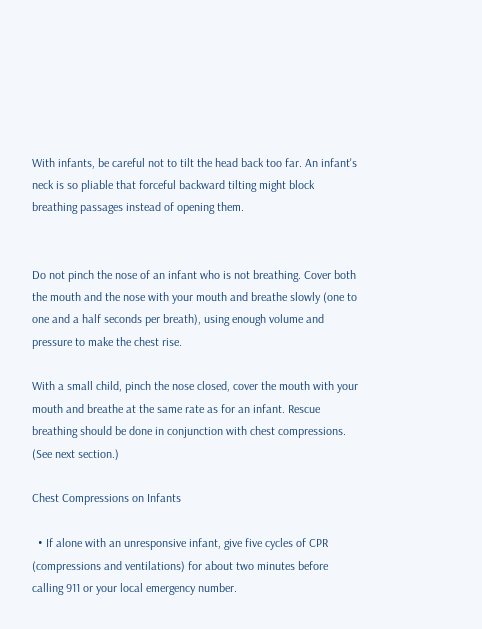With infants, be careful not to tilt the head back too far. An infant's neck is so pliable that forceful backward tilting might block breathing passages instead of opening them.


Do not pinch the nose of an infant who is not breathing. Cover both the mouth and the nose with your mouth and breathe slowly (one to one and a half seconds per breath), using enough volume and pressure to make the chest rise.

With a small child, pinch the nose closed, cover the mouth with your mouth and breathe at the same rate as for an infant. Rescue breathing should be done in conjunction with chest compressions. (See next section.)

Chest Compressions on Infants

  • If alone with an unresponsive infant, give five cycles of CPR (compressions and ventilations) for about two minutes before calling 911 or your local emergency number.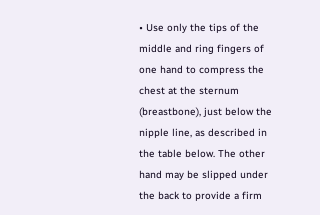• Use only the tips of the middle and ring fingers of one hand to compress the chest at the sternum (breastbone), just below the nipple line, as described in the table below. The other hand may be slipped under the back to provide a firm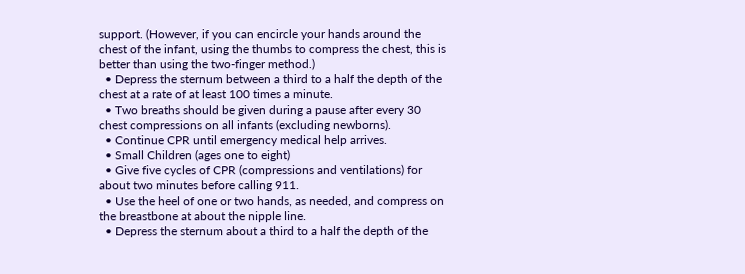support. (However, if you can encircle your hands around the chest of the infant, using the thumbs to compress the chest, this is better than using the two-finger method.)
  • Depress the sternum between a third to a half the depth of the chest at a rate of at least 100 times a minute.
  • Two breaths should be given during a pause after every 30 chest compressions on all infants (excluding newborns).
  • Continue CPR until emergency medical help arrives.
  • Small Children (ages one to eight)
  • Give five cycles of CPR (compressions and ventilations) for about two minutes before calling 911.
  • Use the heel of one or two hands, as needed, and compress on the breastbone at about the nipple line.
  • Depress the sternum about a third to a half the depth of the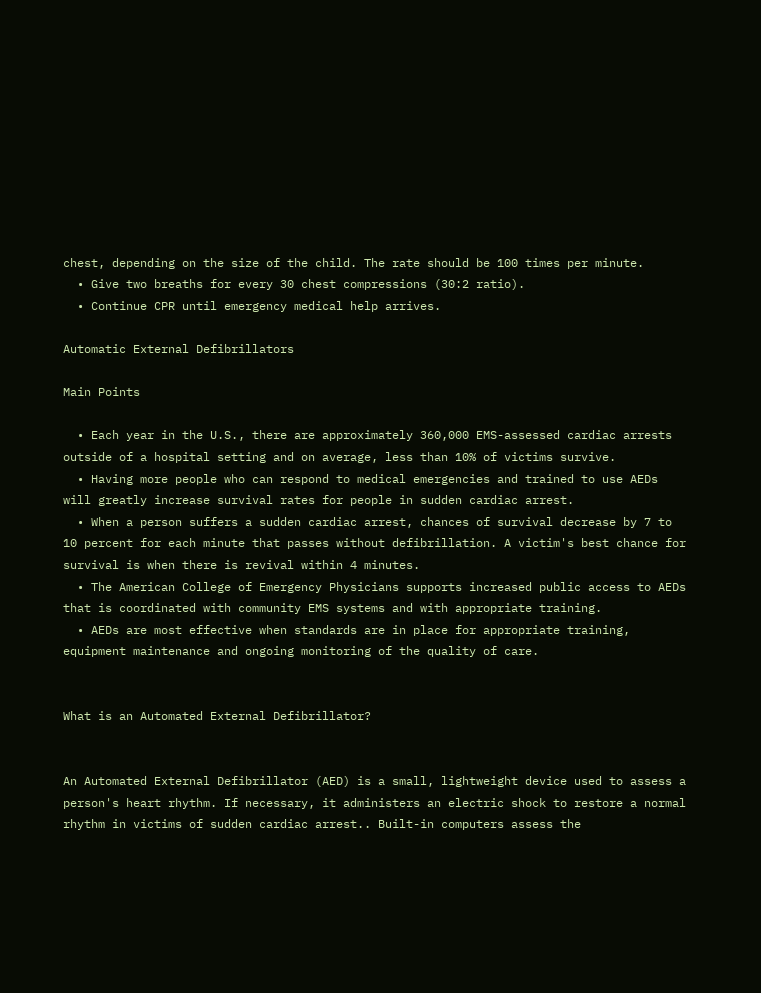chest, depending on the size of the child. The rate should be 100 times per minute.
  • Give two breaths for every 30 chest compressions (30:2 ratio).
  • Continue CPR until emergency medical help arrives.

Automatic External Defibrillators

Main Points

  • Each year in the U.S., there are approximately 360,000 EMS-assessed cardiac arrests outside of a hospital setting and on average, less than 10% of victims survive.
  • Having more people who can respond to medical emergencies and trained to use AEDs will greatly increase survival rates for people in sudden cardiac arrest.
  • When a person suffers a sudden cardiac arrest, chances of survival decrease by 7 to 10 percent for each minute that passes without defibrillation. A victim's best chance for survival is when there is revival within 4 minutes.
  • The American College of Emergency Physicians supports increased public access to AEDs that is coordinated with community EMS systems and with appropriate training.
  • AEDs are most effective when standards are in place for appropriate training, equipment maintenance and ongoing monitoring of the quality of care.


What is an Automated External Defibrillator?


An Automated External Defibrillator (AED) is a small, lightweight device used to assess a person's heart rhythm. If necessary, it administers an electric shock to restore a normal rhythm in victims of sudden cardiac arrest.. Built-in computers assess the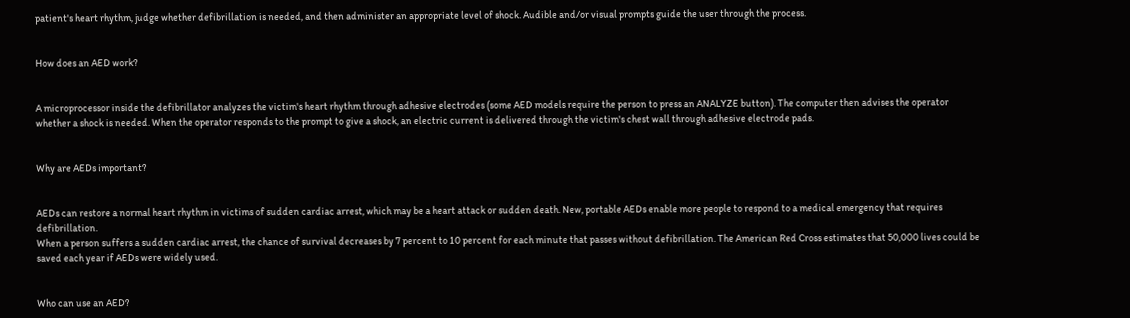patient's heart rhythm, judge whether defibrillation is needed, and then administer an appropriate level of shock. Audible and/or visual prompts guide the user through the process.


How does an AED work?


A microprocessor inside the defibrillator analyzes the victim's heart rhythm through adhesive electrodes (some AED models require the person to press an ANALYZE button). The computer then advises the operator whether a shock is needed. When the operator responds to the prompt to give a shock, an electric current is delivered through the victim's chest wall through adhesive electrode pads.


Why are AEDs important?


AEDs can restore a normal heart rhythm in victims of sudden cardiac arrest, which may be a heart attack or sudden death. New, portable AEDs enable more people to respond to a medical emergency that requires defibrillation.
When a person suffers a sudden cardiac arrest, the chance of survival decreases by 7 percent to 10 percent for each minute that passes without defibrillation. The American Red Cross estimates that 50,000 lives could be saved each year if AEDs were widely used.


Who can use an AED?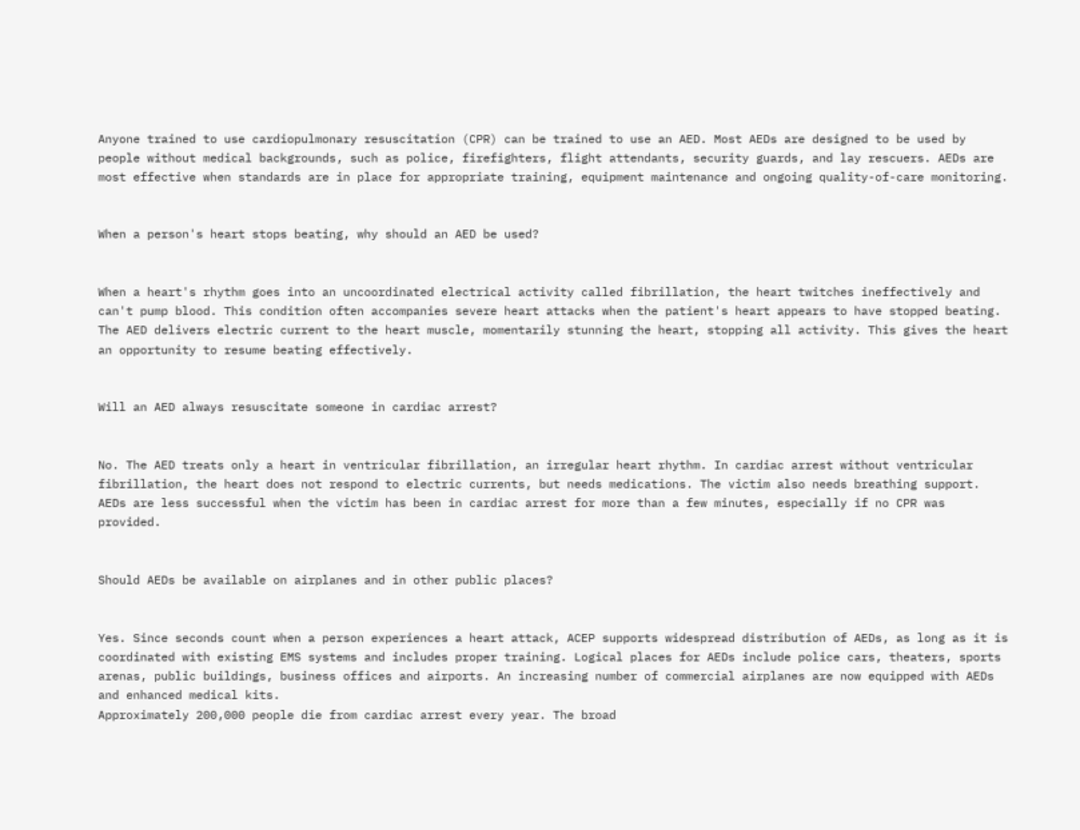Anyone trained to use cardiopulmonary resuscitation (CPR) can be trained to use an AED. Most AEDs are designed to be used by people without medical backgrounds, such as police, firefighters, flight attendants, security guards, and lay rescuers. AEDs are most effective when standards are in place for appropriate training, equipment maintenance and ongoing quality-of-care monitoring.


When a person's heart stops beating, why should an AED be used?


When a heart's rhythm goes into an uncoordinated electrical activity called fibrillation, the heart twitches ineffectively and can't pump blood. This condition often accompanies severe heart attacks when the patient's heart appears to have stopped beating.
The AED delivers electric current to the heart muscle, momentarily stunning the heart, stopping all activity. This gives the heart an opportunity to resume beating effectively.


Will an AED always resuscitate someone in cardiac arrest?


No. The AED treats only a heart in ventricular fibrillation, an irregular heart rhythm. In cardiac arrest without ventricular fibrillation, the heart does not respond to electric currents, but needs medications. The victim also needs breathing support. AEDs are less successful when the victim has been in cardiac arrest for more than a few minutes, especially if no CPR was provided.


Should AEDs be available on airplanes and in other public places?


Yes. Since seconds count when a person experiences a heart attack, ACEP supports widespread distribution of AEDs, as long as it is coordinated with existing EMS systems and includes proper training. Logical places for AEDs include police cars, theaters, sports arenas, public buildings, business offices and airports. An increasing number of commercial airplanes are now equipped with AEDs and enhanced medical kits.
Approximately 200,000 people die from cardiac arrest every year. The broad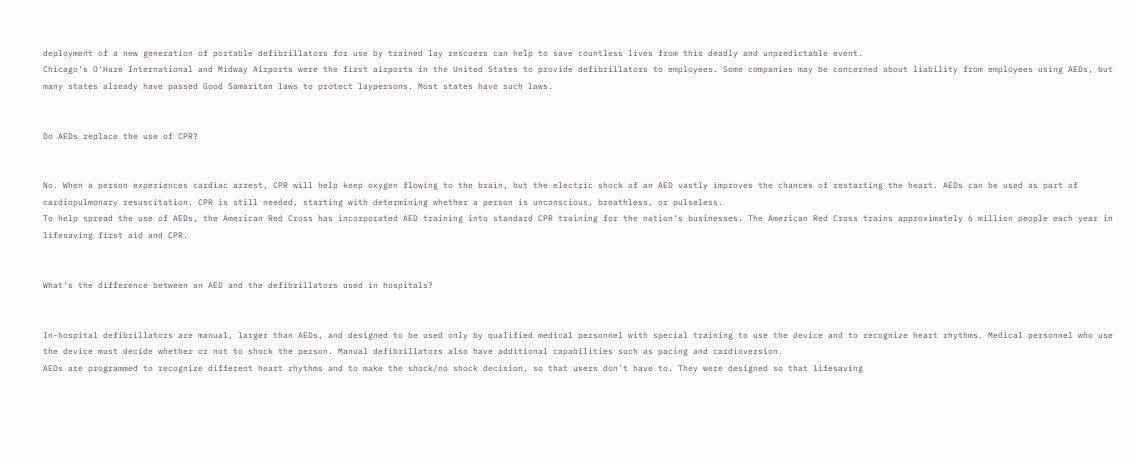deployment of a new generation of portable defibrillators for use by trained lay rescuers can help to save countless lives from this deadly and unpredictable event.
Chicago's O'Hare International and Midway Airports were the first airports in the United States to provide defibrillators to employees. Some companies may be concerned about liability from employees using AEDs, but many states already have passed Good Samaritan laws to protect laypersons. Most states have such laws.


Do AEDs replace the use of CPR?


No. When a person experiences cardiac arrest, CPR will help keep oxygen flowing to the brain, but the electric shock of an AED vastly improves the chances of restarting the heart. AEDs can be used as part of cardiopulmonary resuscitation. CPR is still needed, starting with determining whether a person is unconscious, breathless, or pulseless.
To help spread the use of AEDs, the American Red Cross has incorporated AED training into standard CPR training for the nation's businesses. The American Red Cross trains approximately 6 million people each year in lifesaving first aid and CPR.


What's the difference between an AED and the defibrillators used in hospitals?


In-hospital defibrillators are manual, larger than AEDs, and designed to be used only by qualified medical personnel with special training to use the device and to recognize heart rhythms. Medical personnel who use the device must decide whether or not to shock the person. Manual defibrillators also have additional capabilities such as pacing and cardioversion.
AEDs are programmed to recognize different heart rhythms and to make the shock/no shock decision, so that users don't have to. They were designed so that lifesaving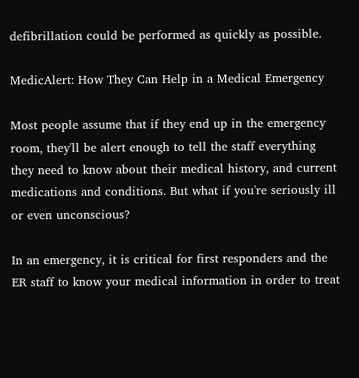defibrillation could be performed as quickly as possible.

MedicAlert: How They Can Help in a Medical Emergency

Most people assume that if they end up in the emergency room, they'll be alert enough to tell the staff everything they need to know about their medical history, and current medications and conditions. But what if you're seriously ill or even unconscious?

In an emergency, it is critical for first responders and the ER staff to know your medical information in order to treat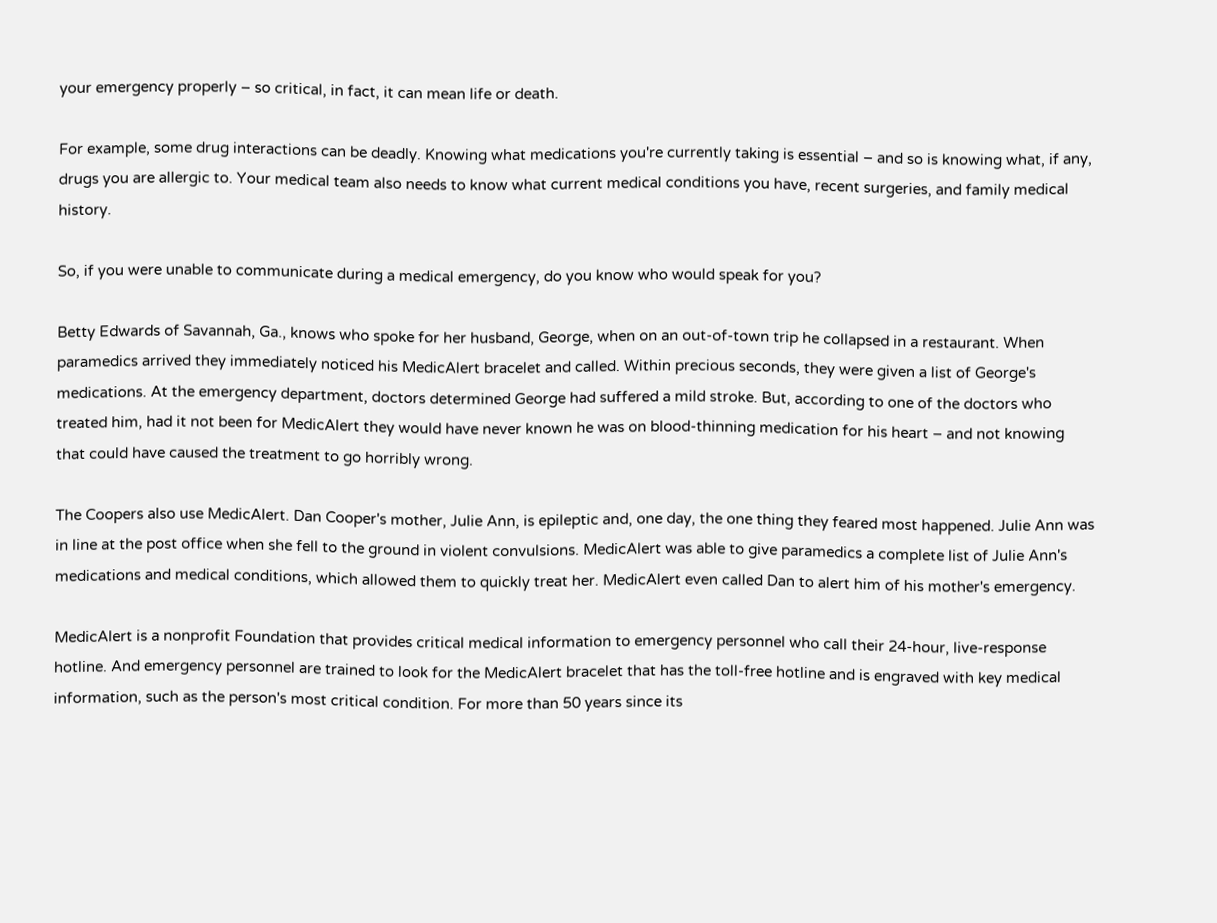your emergency properly – so critical, in fact, it can mean life or death.

For example, some drug interactions can be deadly. Knowing what medications you're currently taking is essential – and so is knowing what, if any, drugs you are allergic to. Your medical team also needs to know what current medical conditions you have, recent surgeries, and family medical history.

So, if you were unable to communicate during a medical emergency, do you know who would speak for you?

Betty Edwards of Savannah, Ga., knows who spoke for her husband, George, when on an out-of-town trip he collapsed in a restaurant. When paramedics arrived they immediately noticed his MedicAlert bracelet and called. Within precious seconds, they were given a list of George's medications. At the emergency department, doctors determined George had suffered a mild stroke. But, according to one of the doctors who treated him, had it not been for MedicAlert they would have never known he was on blood-thinning medication for his heart – and not knowing that could have caused the treatment to go horribly wrong.

The Coopers also use MedicAlert. Dan Cooper's mother, Julie Ann, is epileptic and, one day, the one thing they feared most happened. Julie Ann was in line at the post office when she fell to the ground in violent convulsions. MedicAlert was able to give paramedics a complete list of Julie Ann's medications and medical conditions, which allowed them to quickly treat her. MedicAlert even called Dan to alert him of his mother's emergency.

MedicAlert is a nonprofit Foundation that provides critical medical information to emergency personnel who call their 24-hour, live-response hotline. And emergency personnel are trained to look for the MedicAlert bracelet that has the toll-free hotline and is engraved with key medical information, such as the person's most critical condition. For more than 50 years since its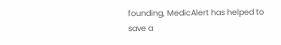founding, MedicAlert has helped to save a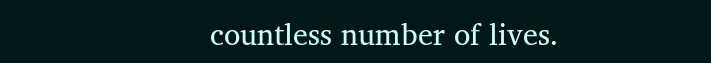countless number of lives.